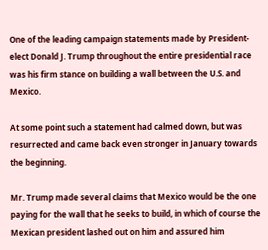One of the leading campaign statements made by President-elect Donald J. Trump throughout the entire presidential race was his firm stance on building a wall between the U.S. and Mexico.

At some point such a statement had calmed down, but was resurrected and came back even stronger in January towards the beginning.

Mr. Trump made several claims that Mexico would be the one paying for the wall that he seeks to build, in which of course the Mexican president lashed out on him and assured him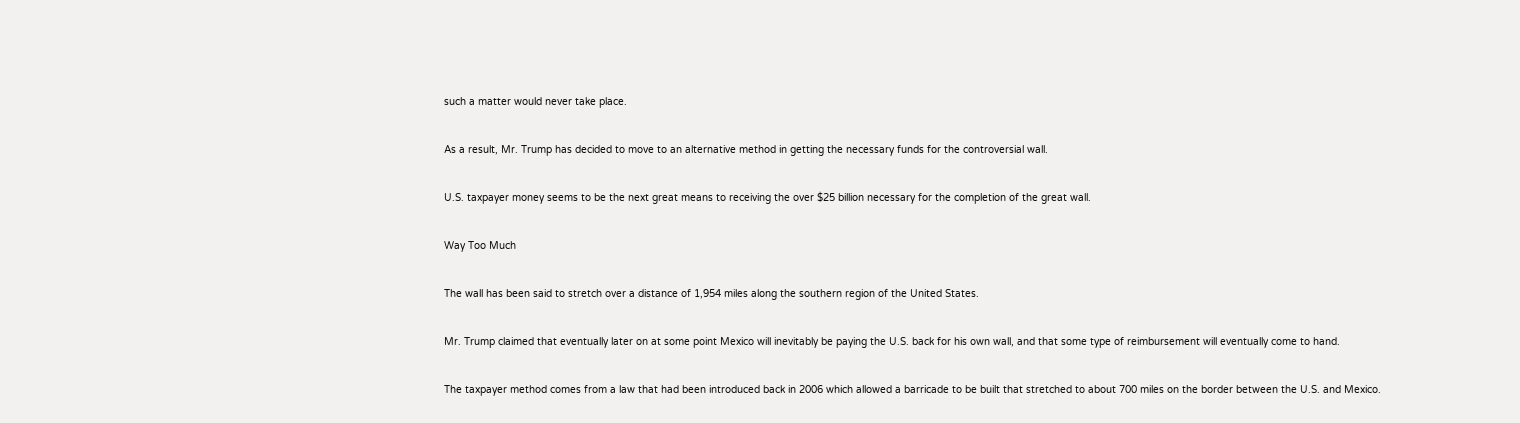such a matter would never take place.

As a result, Mr. Trump has decided to move to an alternative method in getting the necessary funds for the controversial wall.

U.S. taxpayer money seems to be the next great means to receiving the over $25 billion necessary for the completion of the great wall.

Way Too Much

The wall has been said to stretch over a distance of 1,954 miles along the southern region of the United States.

Mr. Trump claimed that eventually later on at some point Mexico will inevitably be paying the U.S. back for his own wall, and that some type of reimbursement will eventually come to hand.

The taxpayer method comes from a law that had been introduced back in 2006 which allowed a barricade to be built that stretched to about 700 miles on the border between the U.S. and Mexico.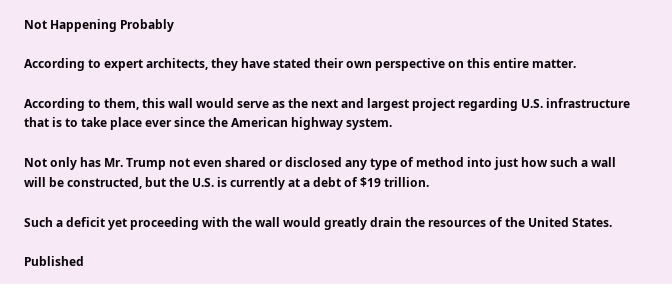Not Happening Probably

According to expert architects, they have stated their own perspective on this entire matter.

According to them, this wall would serve as the next and largest project regarding U.S. infrastructure that is to take place ever since the American highway system.

Not only has Mr. Trump not even shared or disclosed any type of method into just how such a wall will be constructed, but the U.S. is currently at a debt of $19 trillion.

Such a deficit yet proceeding with the wall would greatly drain the resources of the United States.

Published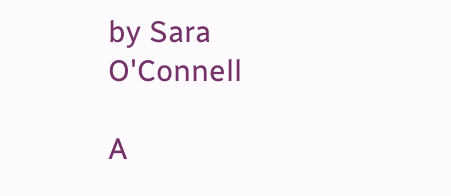by Sara O'Connell

A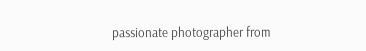passionate photographer from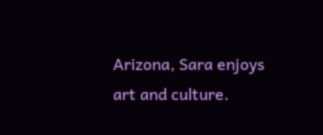Arizona, Sara enjoys art and culture.